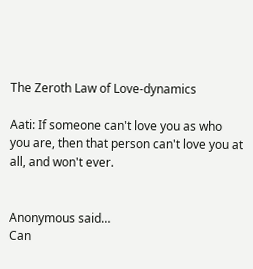The Zeroth Law of Love-dynamics

Aati: If someone can't love you as who you are, then that person can't love you at all, and won't ever.


Anonymous said…
Can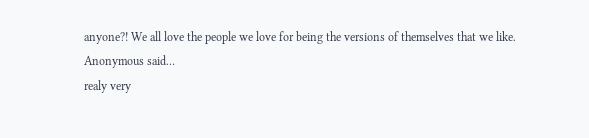anyone?! We all love the people we love for being the versions of themselves that we like.
Anonymous said…
realy very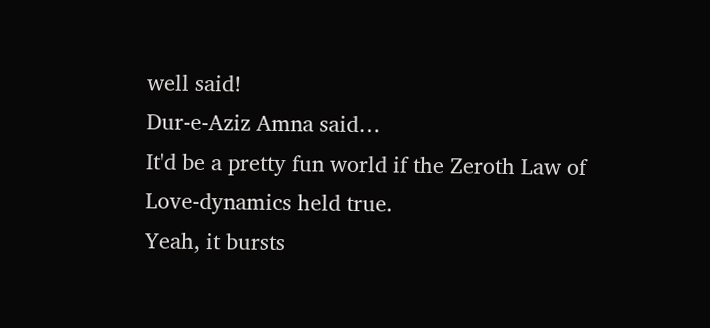well said!
Dur-e-Aziz Amna said…
It'd be a pretty fun world if the Zeroth Law of Love-dynamics held true.
Yeah, it bursts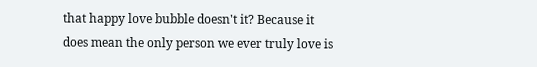that happy love bubble doesn't it? Because it does mean the only person we ever truly love is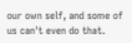our own self, and some of us can't even do that.